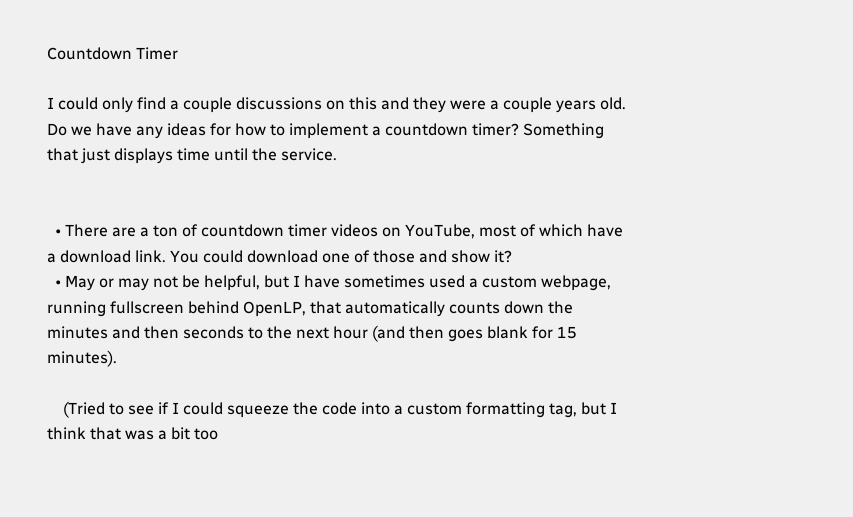Countdown Timer

I could only find a couple discussions on this and they were a couple years old. Do we have any ideas for how to implement a countdown timer? Something that just displays time until the service.


  • There are a ton of countdown timer videos on YouTube, most of which have a download link. You could download one of those and show it?
  • May or may not be helpful, but I have sometimes used a custom webpage, running fullscreen behind OpenLP, that automatically counts down the minutes and then seconds to the next hour (and then goes blank for 15 minutes).

    (Tried to see if I could squeeze the code into a custom formatting tag, but I think that was a bit too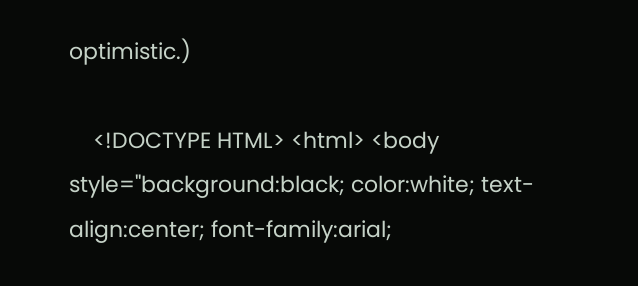optimistic.)

    <!DOCTYPE HTML> <html> <body style="background:black; color:white; text-align:center; font-family:arial;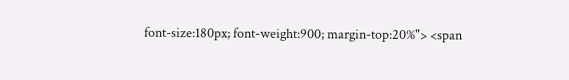font-size:180px; font-weight:900; margin-top:20%"> <span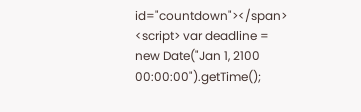id="countdown"></span> <script> var deadline = new Date("Jan 1, 2100 00:00:00").getTime();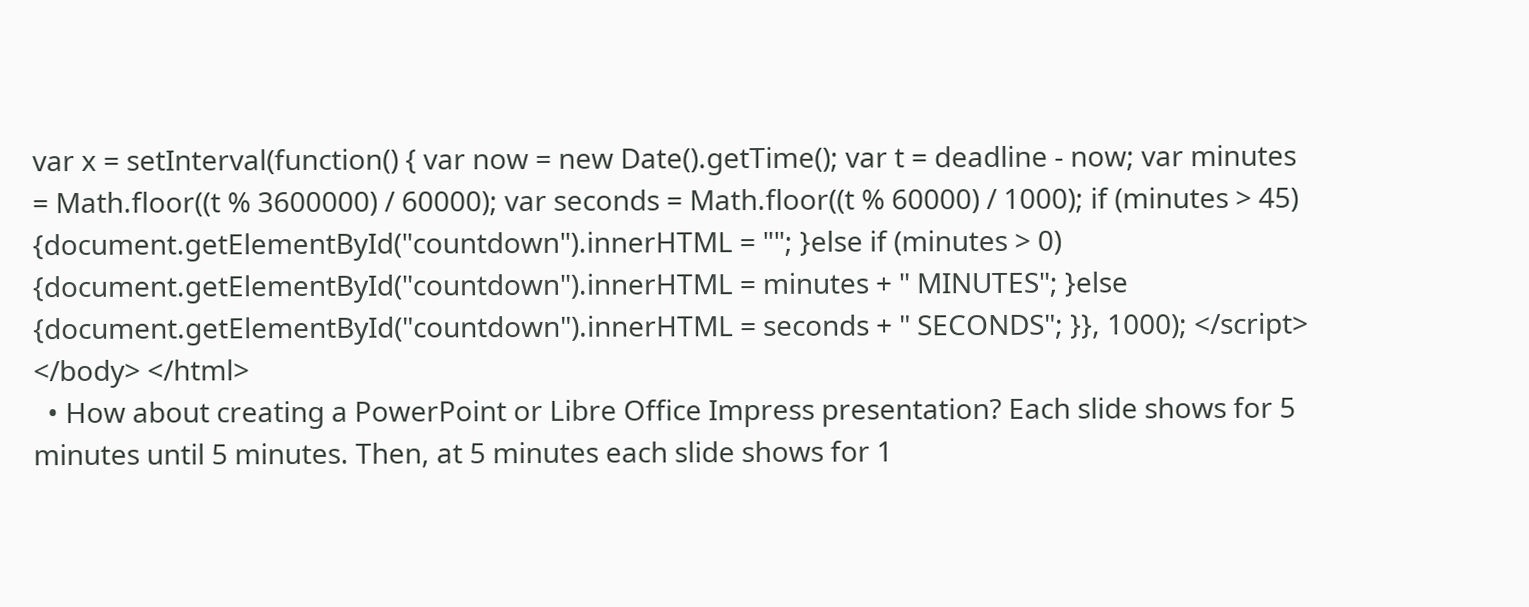var x = setInterval(function() { var now = new Date().getTime(); var t = deadline - now; var minutes = Math.floor((t % 3600000) / 60000); var seconds = Math.floor((t % 60000) / 1000); if (minutes > 45) {document.getElementById("countdown").innerHTML = ""; }else if (minutes > 0) {document.getElementById("countdown").innerHTML = minutes + " MINUTES"; }else {document.getElementById("countdown").innerHTML = seconds + " SECONDS"; }}, 1000); </script> </body> </html>
  • How about creating a PowerPoint or Libre Office Impress presentation? Each slide shows for 5 minutes until 5 minutes. Then, at 5 minutes each slide shows for 1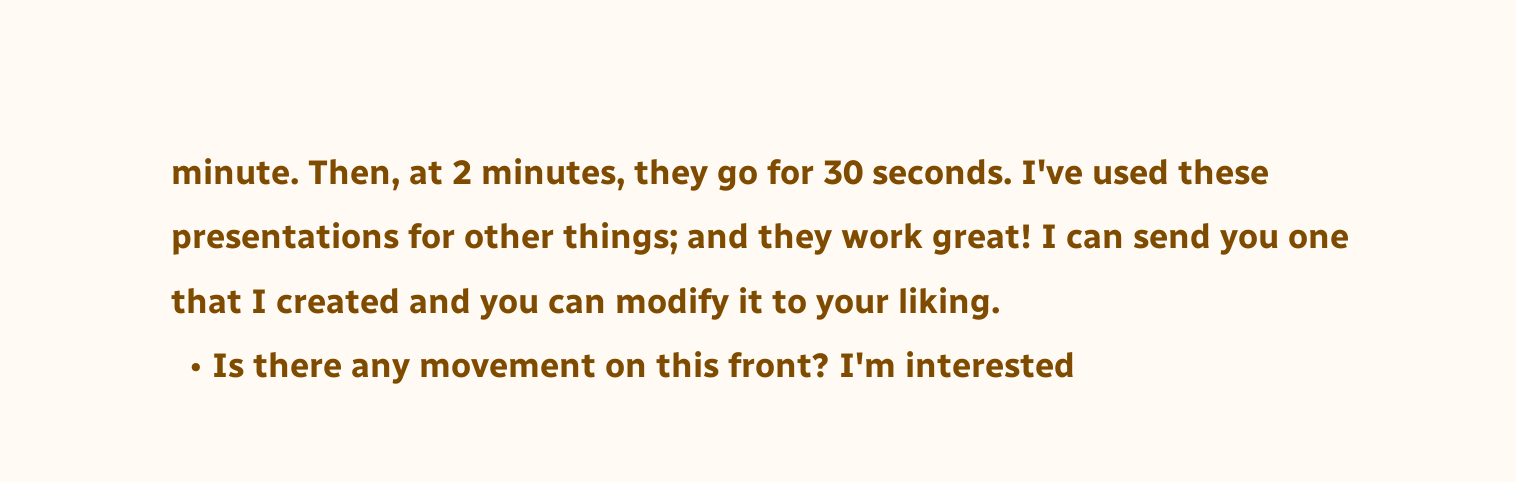minute. Then, at 2 minutes, they go for 30 seconds. I've used these presentations for other things; and they work great! I can send you one that I created and you can modify it to your liking.
  • Is there any movement on this front? I'm interested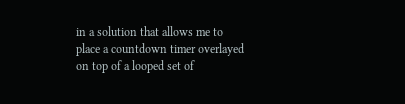in a solution that allows me to place a countdown timer overlayed on top of a looped set of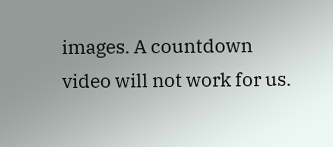images. A countdown video will not work for us.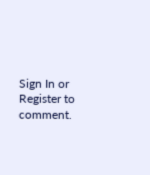Sign In or Register to comment.